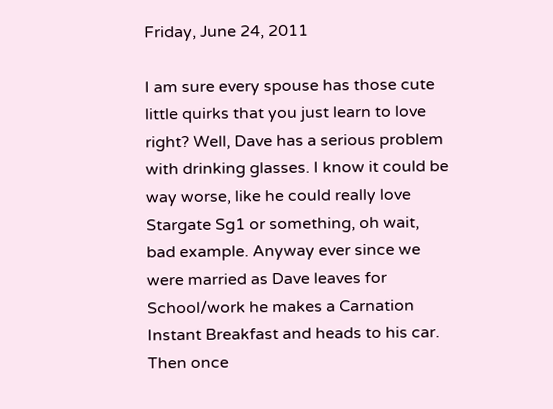Friday, June 24, 2011

I am sure every spouse has those cute little quirks that you just learn to love right? Well, Dave has a serious problem with drinking glasses. I know it could be way worse, like he could really love Stargate Sg1 or something, oh wait, bad example. Anyway ever since we were married as Dave leaves for School/work he makes a Carnation Instant Breakfast and heads to his car. Then once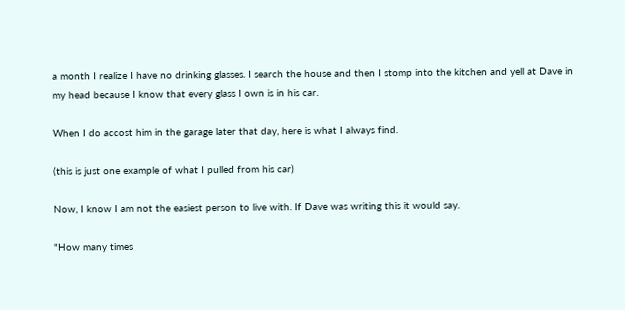a month I realize I have no drinking glasses. I search the house and then I stomp into the kitchen and yell at Dave in my head because I know that every glass I own is in his car.

When I do accost him in the garage later that day, here is what I always find.

(this is just one example of what I pulled from his car)

Now, I know I am not the easiest person to live with. If Dave was writing this it would say.

"How many times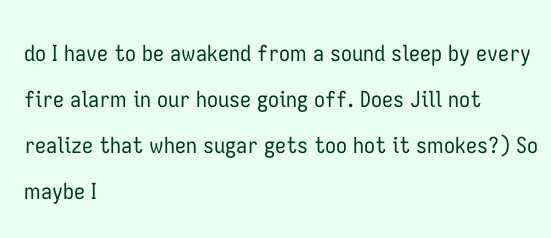do I have to be awakend from a sound sleep by every fire alarm in our house going off. Does Jill not realize that when sugar gets too hot it smokes?) So maybe I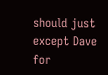should just except Dave for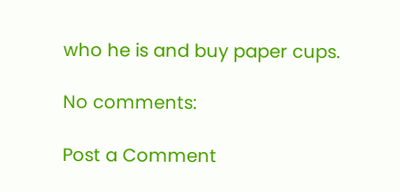who he is and buy paper cups.

No comments:

Post a Comment